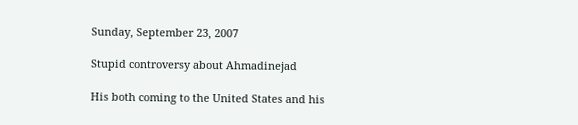Sunday, September 23, 2007

Stupid controversy about Ahmadinejad

His both coming to the United States and his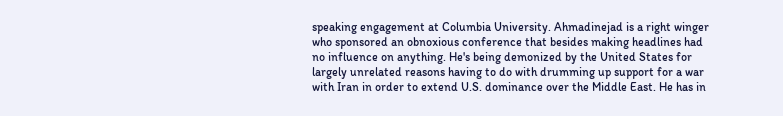speaking engagement at Columbia University. Ahmadinejad is a right winger who sponsored an obnoxious conference that besides making headlines had no influence on anything. He's being demonized by the United States for largely unrelated reasons having to do with drumming up support for a war with Iran in order to extend U.S. dominance over the Middle East. He has in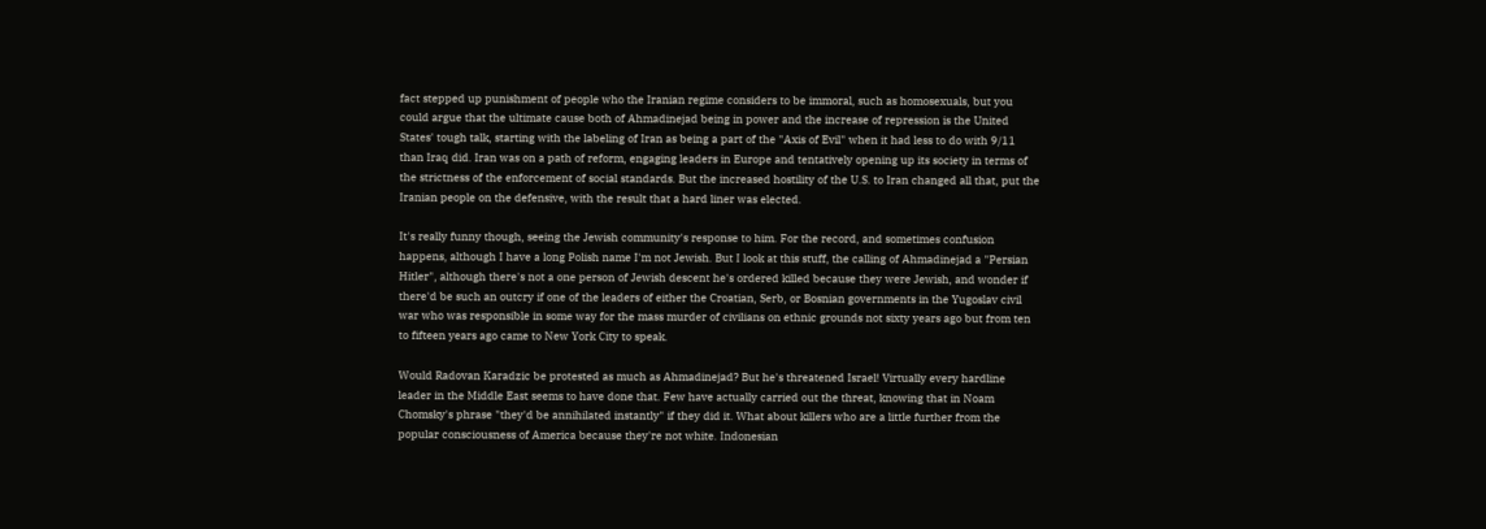fact stepped up punishment of people who the Iranian regime considers to be immoral, such as homosexuals, but you could argue that the ultimate cause both of Ahmadinejad being in power and the increase of repression is the United States' tough talk, starting with the labeling of Iran as being a part of the "Axis of Evil" when it had less to do with 9/11 than Iraq did. Iran was on a path of reform, engaging leaders in Europe and tentatively opening up its society in terms of the strictness of the enforcement of social standards. But the increased hostility of the U.S. to Iran changed all that, put the Iranian people on the defensive, with the result that a hard liner was elected.

It's really funny though, seeing the Jewish community's response to him. For the record, and sometimes confusion happens, although I have a long Polish name I'm not Jewish. But I look at this stuff, the calling of Ahmadinejad a "Persian Hitler", although there's not a one person of Jewish descent he's ordered killed because they were Jewish, and wonder if there'd be such an outcry if one of the leaders of either the Croatian, Serb, or Bosnian governments in the Yugoslav civil war who was responsible in some way for the mass murder of civilians on ethnic grounds not sixty years ago but from ten to fifteen years ago came to New York City to speak.

Would Radovan Karadzic be protested as much as Ahmadinejad? But he's threatened Israel! Virtually every hardline leader in the Middle East seems to have done that. Few have actually carried out the threat, knowing that in Noam Chomsky's phrase "they'd be annihilated instantly" if they did it. What about killers who are a little further from the popular consciousness of America because they're not white. Indonesian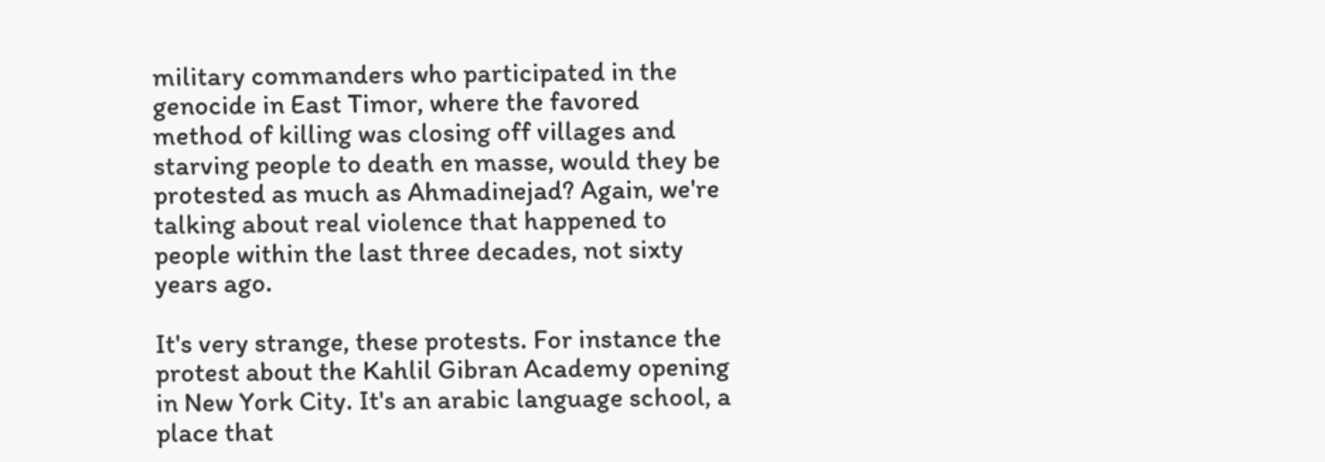military commanders who participated in the genocide in East Timor, where the favored method of killing was closing off villages and starving people to death en masse, would they be protested as much as Ahmadinejad? Again, we're talking about real violence that happened to people within the last three decades, not sixty years ago.

It's very strange, these protests. For instance the protest about the Kahlil Gibran Academy opening in New York City. It's an arabic language school, a place that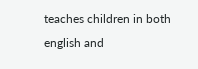teaches children in both english and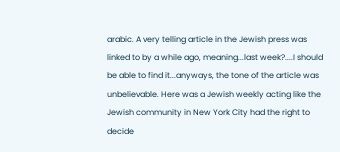arabic. A very telling article in the Jewish press was linked to by a while ago, meaning...last week?....I should be able to find it...anyways, the tone of the article was unbelievable. Here was a Jewish weekly acting like the Jewish community in New York City had the right to decide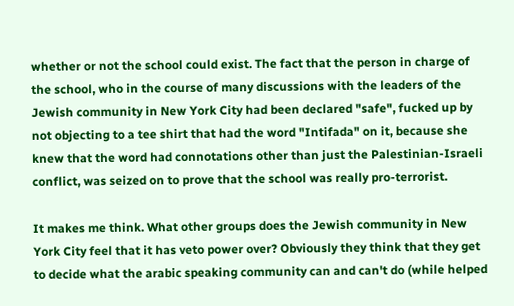whether or not the school could exist. The fact that the person in charge of the school, who in the course of many discussions with the leaders of the Jewish community in New York City had been declared "safe", fucked up by not objecting to a tee shirt that had the word "Intifada" on it, because she knew that the word had connotations other than just the Palestinian-Israeli conflict, was seized on to prove that the school was really pro-terrorist.

It makes me think. What other groups does the Jewish community in New York City feel that it has veto power over? Obviously they think that they get to decide what the arabic speaking community can and can't do (while helped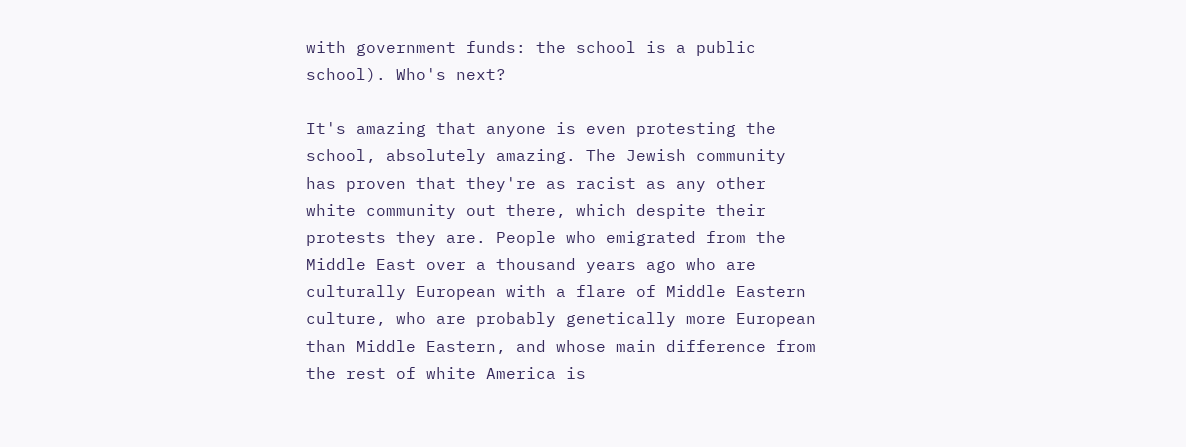with government funds: the school is a public school). Who's next?

It's amazing that anyone is even protesting the school, absolutely amazing. The Jewish community has proven that they're as racist as any other white community out there, which despite their protests they are. People who emigrated from the Middle East over a thousand years ago who are culturally European with a flare of Middle Eastern culture, who are probably genetically more European than Middle Eastern, and whose main difference from the rest of white America is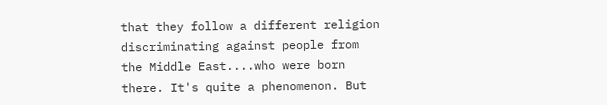that they follow a different religion discriminating against people from the Middle East....who were born there. It's quite a phenomenon. But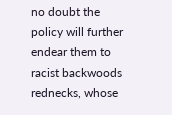no doubt the policy will further endear them to racist backwoods rednecks, whose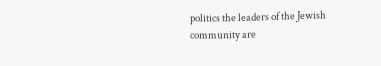politics the leaders of the Jewish community are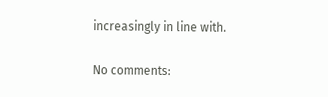increasingly in line with.

No comments: